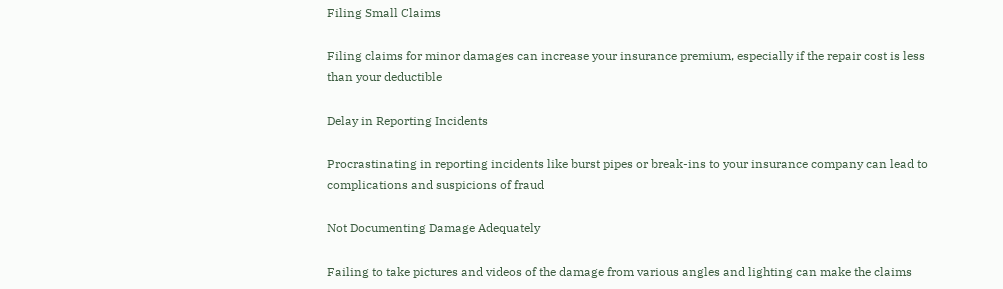Filing Small Claims

Filing claims for minor damages can increase your insurance premium, especially if the repair cost is less than your deductible

Delay in Reporting Incidents

Procrastinating in reporting incidents like burst pipes or break-ins to your insurance company can lead to complications and suspicions of fraud

Not Documenting Damage Adequately

Failing to take pictures and videos of the damage from various angles and lighting can make the claims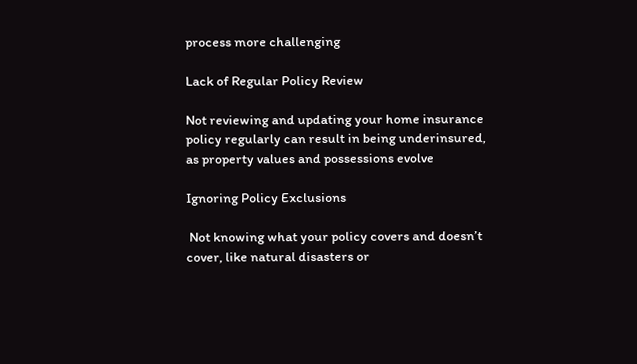process more challenging

Lack of Regular Policy Review

Not reviewing and updating your home insurance policy regularly can result in being underinsured, as property values and possessions evolve

Ignoring Policy Exclusions

 Not knowing what your policy covers and doesn’t cover, like natural disasters or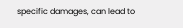specific damages, can lead to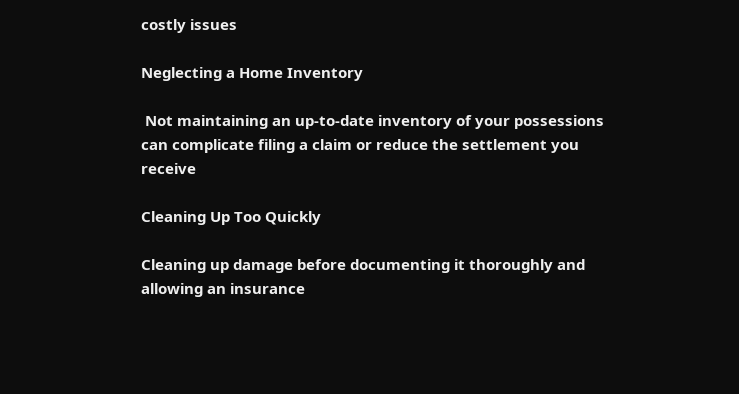costly issues

Neglecting a Home Inventory

 Not maintaining an up-to-date inventory of your possessions can complicate filing a claim or reduce the settlement you receive

Cleaning Up Too Quickly

Cleaning up damage before documenting it thoroughly and allowing an insurance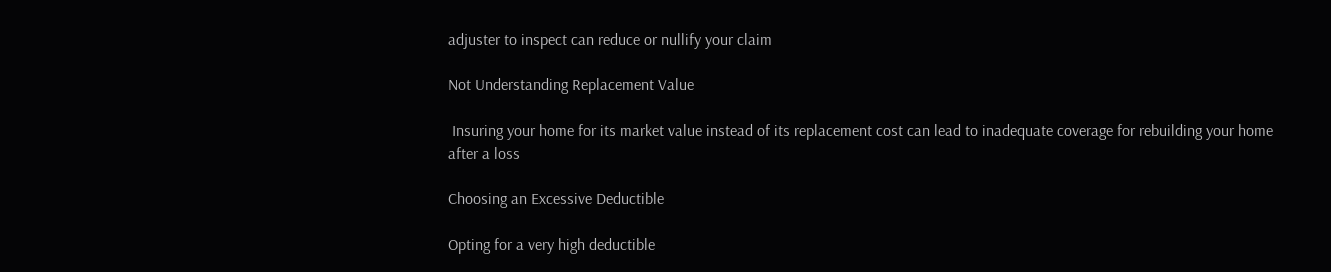adjuster to inspect can reduce or nullify your claim

Not Understanding Replacement Value

 Insuring your home for its market value instead of its replacement cost can lead to inadequate coverage for rebuilding your home after a loss

Choosing an Excessive Deductible

Opting for a very high deductible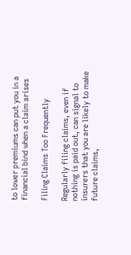to lower premiums can put you in a financial bind when a claim arises

Filing Claims Too Frequently

Regularly filing claims, even if nothing is paid out, can signal to insurers that you are likely to make future claims,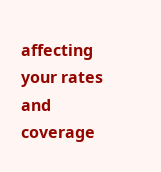affecting your rates and coverage